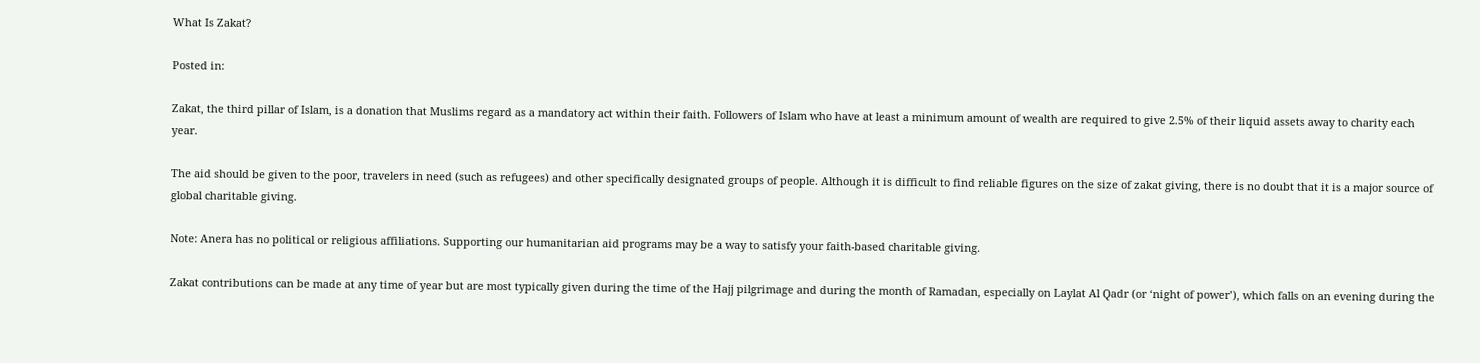What Is Zakat?

Posted in:

Zakat, the third pillar of Islam, is a donation that Muslims regard as a mandatory act within their faith. Followers of Islam who have at least a minimum amount of wealth are required to give 2.5% of their liquid assets away to charity each year.

The aid should be given to the poor, travelers in need (such as refugees) and other specifically designated groups of people. Although it is difficult to find reliable figures on the size of zakat giving, there is no doubt that it is a major source of global charitable giving.

Note: Anera has no political or religious affiliations. Supporting our humanitarian aid programs may be a way to satisfy your faith-based charitable giving.

Zakat contributions can be made at any time of year but are most typically given during the time of the Hajj pilgrimage and during the month of Ramadan, especially on Laylat Al Qadr (or ‘night of power’), which falls on an evening during the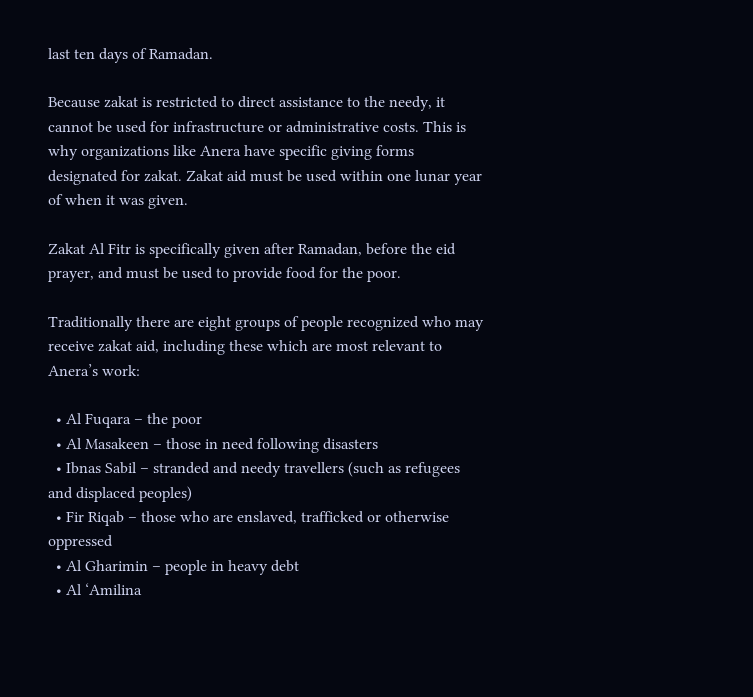last ten days of Ramadan.

Because zakat is restricted to direct assistance to the needy, it cannot be used for infrastructure or administrative costs. This is why organizations like Anera have specific giving forms designated for zakat. Zakat aid must be used within one lunar year of when it was given.

Zakat Al Fitr is specifically given after Ramadan, before the eid prayer, and must be used to provide food for the poor.

Traditionally there are eight groups of people recognized who may receive zakat aid, including these which are most relevant to Anera’s work:

  • Al Fuqara – the poor
  • Al Masakeen – those in need following disasters
  • Ibnas Sabil – stranded and needy travellers (such as refugees and displaced peoples)
  • Fir Riqab – those who are enslaved, trafficked or otherwise oppressed
  • Al Gharimin – people in heavy debt
  • Al ‘Amilina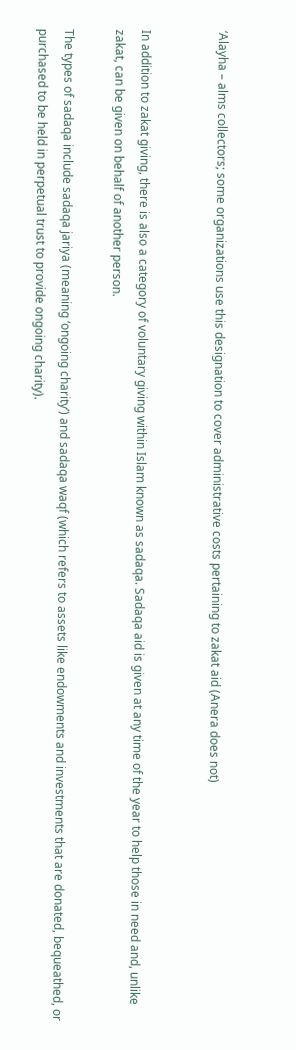‘Alayha – alms collectors; some organizations use this designation to cover administrative costs pertaining to zakat aid (Anera does not)


In addition to zakat giving, there is also a category of voluntary giving within Islam known as sadaqa. Sadaqa aid is given at any time of the year to help those in need and, unlike zakat, can be given on behalf of another person.

The types of sadaqa include sadaqa jariya (meaning ‘ongoing charity’) and sadaqa waqf (which refers to assets like endowments and investments that are donated, bequeathed, or purchased to be held in perpetual trust to provide ongoing charity).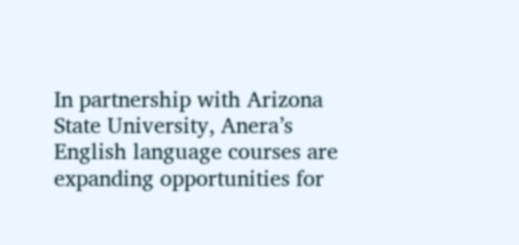In partnership with Arizona State University, Anera’s English language courses are expanding opportunities for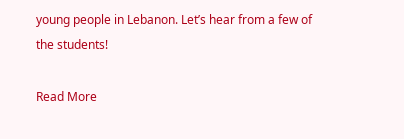young people in Lebanon. Let’s hear from a few of the students!

Read More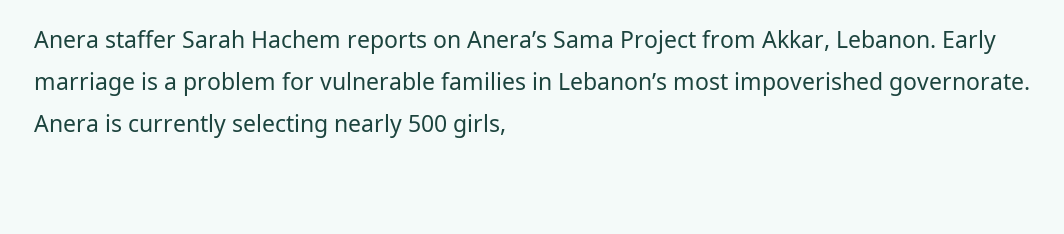Anera staffer Sarah Hachem reports on Anera’s Sama Project from Akkar, Lebanon. Early marriage is a problem for vulnerable families in Lebanon’s most impoverished governorate. Anera is currently selecting nearly 500 girls,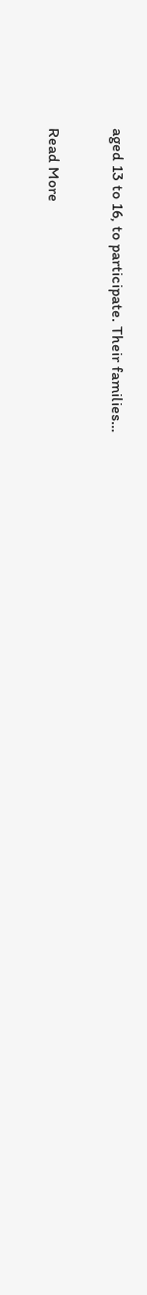aged 13 to 16, to participate. Their families…

Read More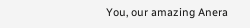You, our amazing Anera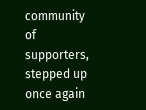community of supporters, stepped up once again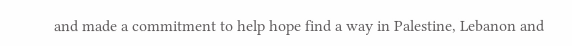and made a commitment to help hope find a way in Palestine, Lebanon and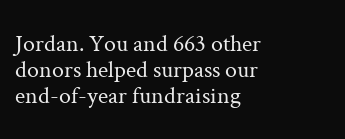Jordan. You and 663 other donors helped surpass our end-of-year fundraising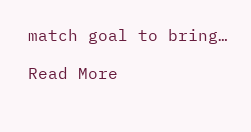match goal to bring…

Read More